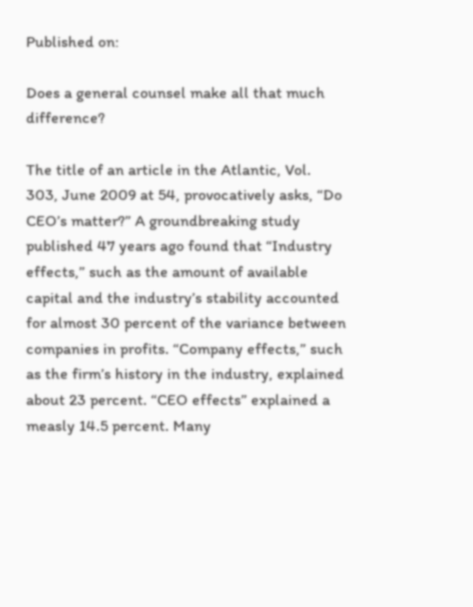Published on:

Does a general counsel make all that much difference?

The title of an article in the Atlantic, Vol. 303, June 2009 at 54, provocatively asks, “Do CEO’s matter?” A groundbreaking study published 47 years ago found that “Industry effects,” such as the amount of available capital and the industry’s stability accounted for almost 30 percent of the variance between companies in profits. “Company effects,” such as the firm’s history in the industry, explained about 23 percent. “CEO effects” explained a measly 14.5 percent. Many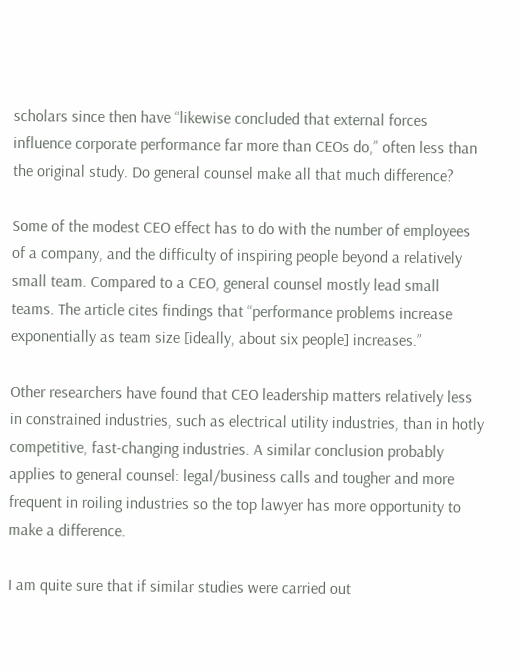scholars since then have “likewise concluded that external forces influence corporate performance far more than CEOs do,” often less than the original study. Do general counsel make all that much difference?

Some of the modest CEO effect has to do with the number of employees of a company, and the difficulty of inspiring people beyond a relatively small team. Compared to a CEO, general counsel mostly lead small teams. The article cites findings that “performance problems increase exponentially as team size [ideally, about six people] increases.”

Other researchers have found that CEO leadership matters relatively less in constrained industries, such as electrical utility industries, than in hotly competitive, fast-changing industries. A similar conclusion probably applies to general counsel: legal/business calls and tougher and more frequent in roiling industries so the top lawyer has more opportunity to make a difference.

I am quite sure that if similar studies were carried out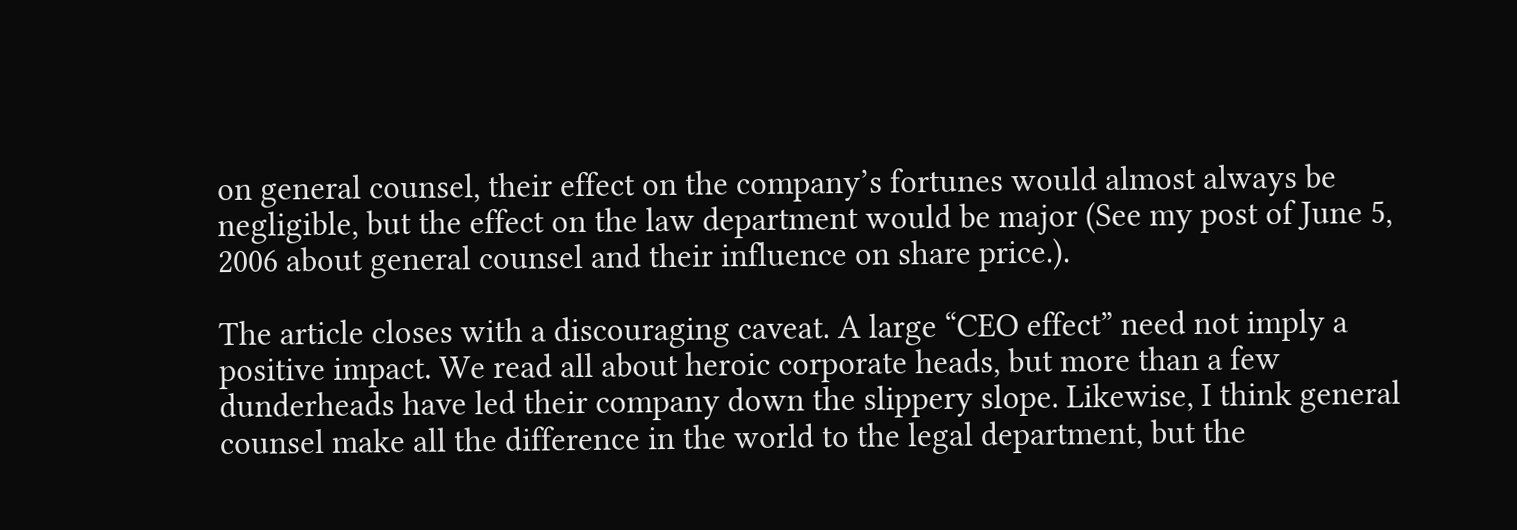on general counsel, their effect on the company’s fortunes would almost always be negligible, but the effect on the law department would be major (See my post of June 5, 2006 about general counsel and their influence on share price.).

The article closes with a discouraging caveat. A large “CEO effect” need not imply a positive impact. We read all about heroic corporate heads, but more than a few dunderheads have led their company down the slippery slope. Likewise, I think general counsel make all the difference in the world to the legal department, but the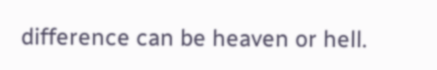difference can be heaven or hell.